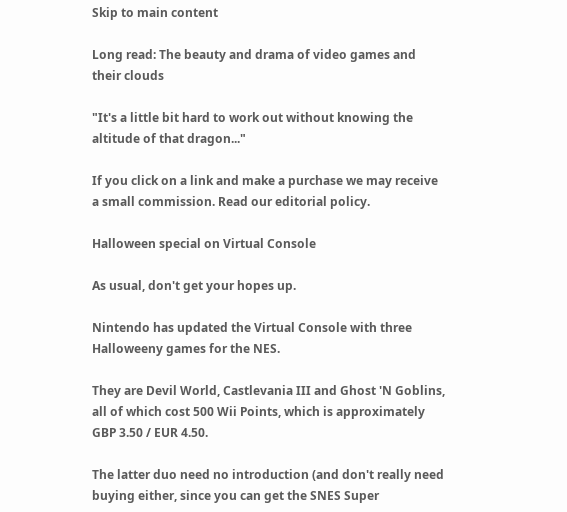Skip to main content

Long read: The beauty and drama of video games and their clouds

"It's a little bit hard to work out without knowing the altitude of that dragon..."

If you click on a link and make a purchase we may receive a small commission. Read our editorial policy.

Halloween special on Virtual Console

As usual, don't get your hopes up.

Nintendo has updated the Virtual Console with three Halloweeny games for the NES.

They are Devil World, Castlevania III and Ghost 'N Goblins, all of which cost 500 Wii Points, which is approximately GBP 3.50 / EUR 4.50.

The latter duo need no introduction (and don't really need buying either, since you can get the SNES Super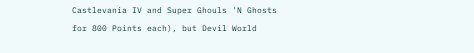Castlevania IV and Super Ghouls 'N Ghosts for 800 Points each), but Devil World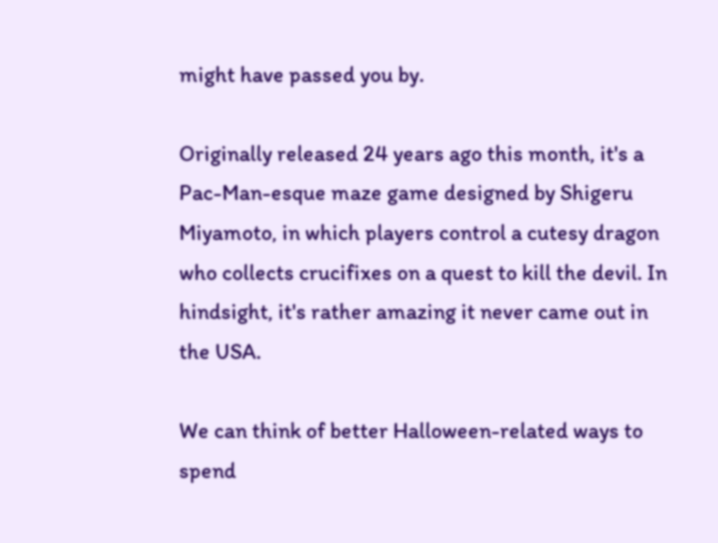might have passed you by.

Originally released 24 years ago this month, it's a Pac-Man-esque maze game designed by Shigeru Miyamoto, in which players control a cutesy dragon who collects crucifixes on a quest to kill the devil. In hindsight, it's rather amazing it never came out in the USA.

We can think of better Halloween-related ways to spend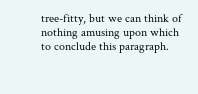tree-fitty, but we can think of nothing amusing upon which to conclude this paragraph.